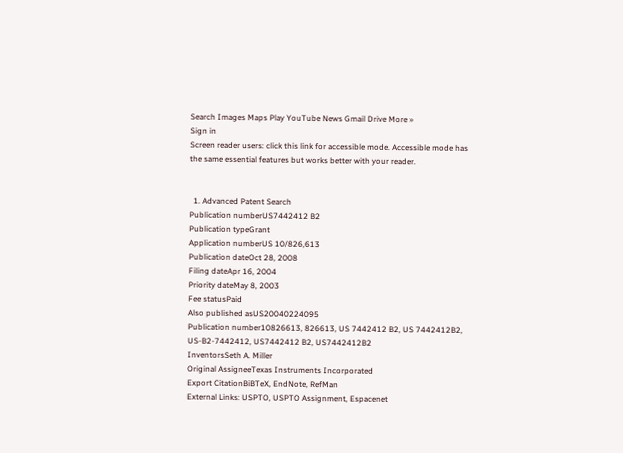Search Images Maps Play YouTube News Gmail Drive More »
Sign in
Screen reader users: click this link for accessible mode. Accessible mode has the same essential features but works better with your reader.


  1. Advanced Patent Search
Publication numberUS7442412 B2
Publication typeGrant
Application numberUS 10/826,613
Publication dateOct 28, 2008
Filing dateApr 16, 2004
Priority dateMay 8, 2003
Fee statusPaid
Also published asUS20040224095
Publication number10826613, 826613, US 7442412 B2, US 7442412B2, US-B2-7442412, US7442412 B2, US7442412B2
InventorsSeth A. Miller
Original AssigneeTexas Instruments Incorporated
Export CitationBiBTeX, EndNote, RefMan
External Links: USPTO, USPTO Assignment, Espacenet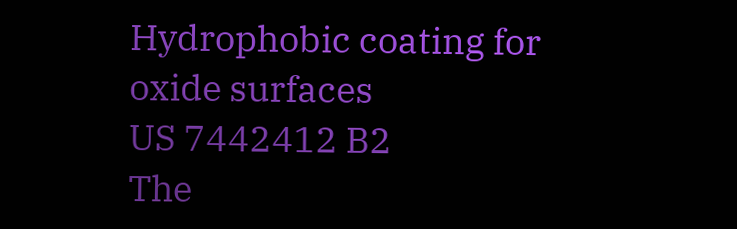Hydrophobic coating for oxide surfaces
US 7442412 B2
The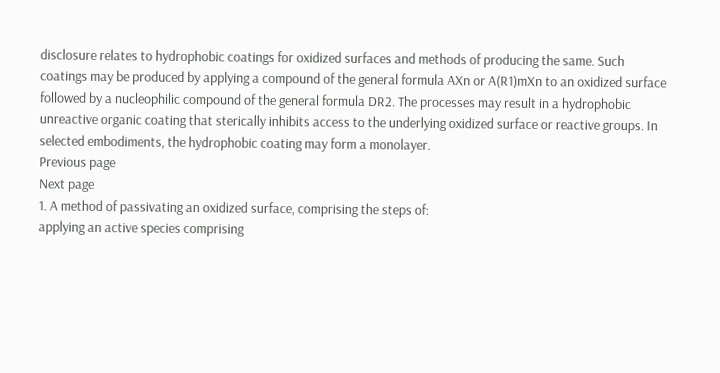disclosure relates to hydrophobic coatings for oxidized surfaces and methods of producing the same. Such coatings may be produced by applying a compound of the general formula AXn or A(R1)mXn to an oxidized surface followed by a nucleophilic compound of the general formula DR2. The processes may result in a hydrophobic unreactive organic coating that sterically inhibits access to the underlying oxidized surface or reactive groups. In selected embodiments, the hydrophobic coating may form a monolayer.
Previous page
Next page
1. A method of passivating an oxidized surface, comprising the steps of:
applying an active species comprising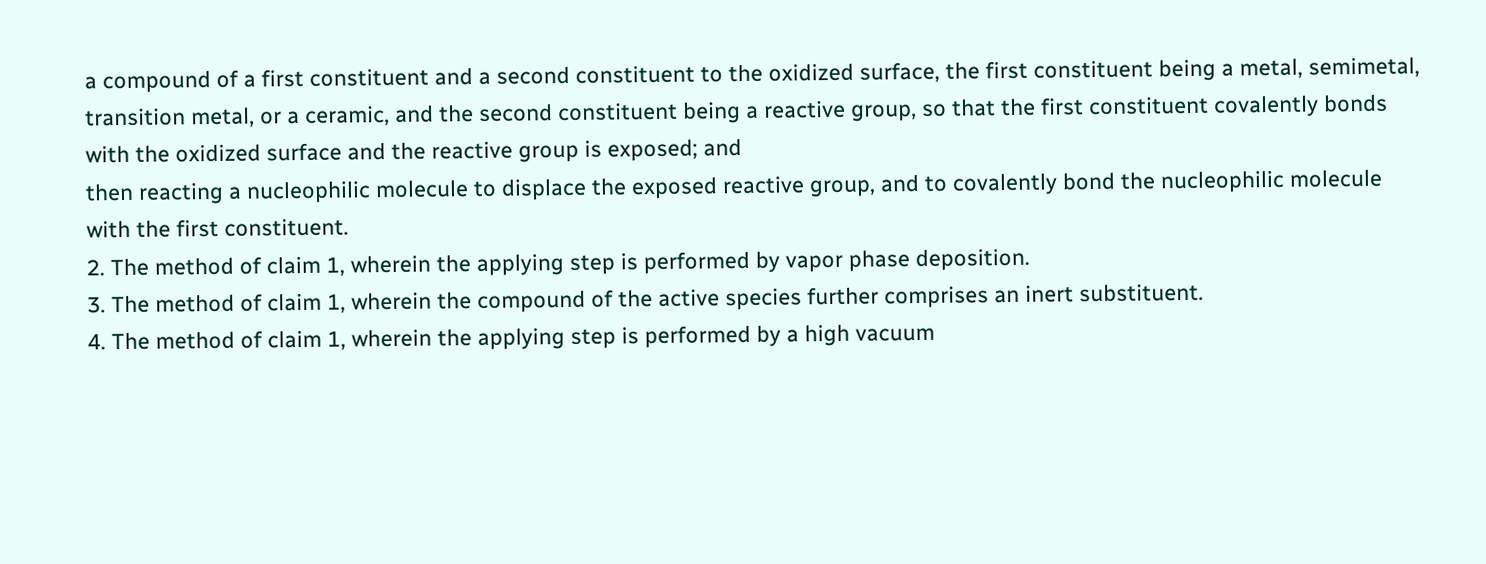a compound of a first constituent and a second constituent to the oxidized surface, the first constituent being a metal, semimetal, transition metal, or a ceramic, and the second constituent being a reactive group, so that the first constituent covalently bonds with the oxidized surface and the reactive group is exposed; and
then reacting a nucleophilic molecule to displace the exposed reactive group, and to covalently bond the nucleophilic molecule with the first constituent.
2. The method of claim 1, wherein the applying step is performed by vapor phase deposition.
3. The method of claim 1, wherein the compound of the active species further comprises an inert substituent.
4. The method of claim 1, wherein the applying step is performed by a high vacuum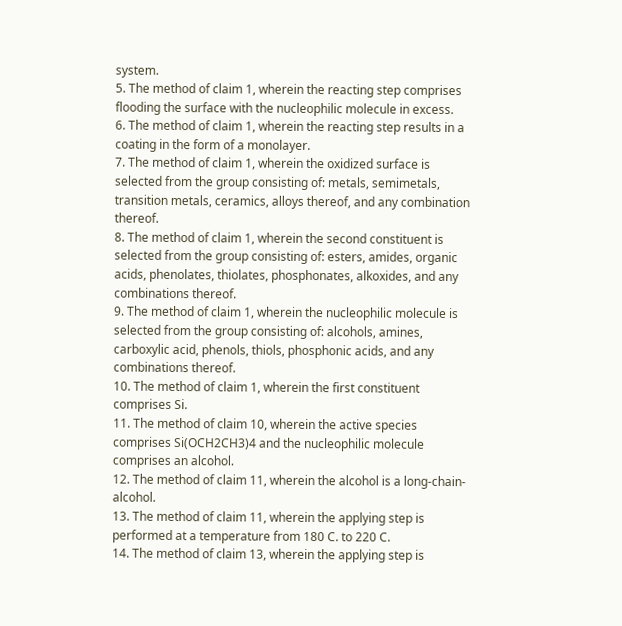system.
5. The method of claim 1, wherein the reacting step comprises flooding the surface with the nucleophilic molecule in excess.
6. The method of claim 1, wherein the reacting step results in a coating in the form of a monolayer.
7. The method of claim 1, wherein the oxidized surface is selected from the group consisting of: metals, semimetals, transition metals, ceramics, alloys thereof, and any combination thereof.
8. The method of claim 1, wherein the second constituent is selected from the group consisting of: esters, amides, organic acids, phenolates, thiolates, phosphonates, alkoxides, and any combinations thereof.
9. The method of claim 1, wherein the nucleophilic molecule is selected from the group consisting of: alcohols, amines, carboxylic acid, phenols, thiols, phosphonic acids, and any combinations thereof.
10. The method of claim 1, wherein the first constituent comprises Si.
11. The method of claim 10, wherein the active species comprises Si(OCH2CH3)4 and the nucleophilic molecule comprises an alcohol.
12. The method of claim 11, wherein the alcohol is a long-chain-alcohol.
13. The method of claim 11, wherein the applying step is performed at a temperature from 180 C. to 220 C.
14. The method of claim 13, wherein the applying step is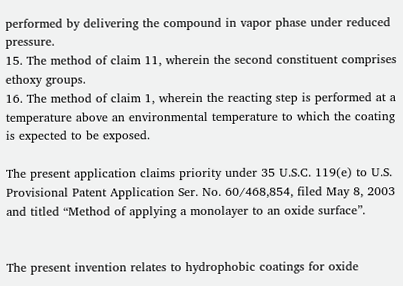performed by delivering the compound in vapor phase under reduced pressure.
15. The method of claim 11, wherein the second constituent comprises ethoxy groups.
16. The method of claim 1, wherein the reacting step is performed at a temperature above an environmental temperature to which the coating is expected to be exposed.

The present application claims priority under 35 U.S.C. 119(e) to U.S. Provisional Patent Application Ser. No. 60/468,854, filed May 8, 2003 and titled “Method of applying a monolayer to an oxide surface”.


The present invention relates to hydrophobic coatings for oxide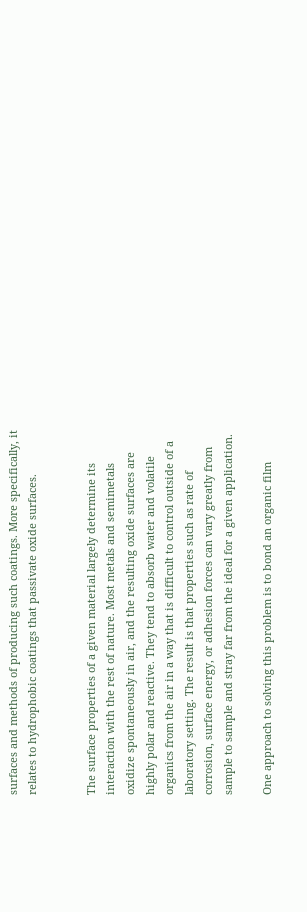surfaces and methods of producing such coatings. More specifically, it relates to hydrophobic coatings that passivate oxide surfaces.


The surface properties of a given material largely determine its interaction with the rest of nature. Most metals and semimetals oxidize spontaneously in air, and the resulting oxide surfaces are highly polar and reactive. They tend to absorb water and volatile organics from the air in a way that is difficult to control outside of a laboratory setting. The result is that properties such as rate of corrosion, surface energy, or adhesion forces can vary greatly from sample to sample and stray far from the ideal for a given application.

One approach to solving this problem is to bond an organic film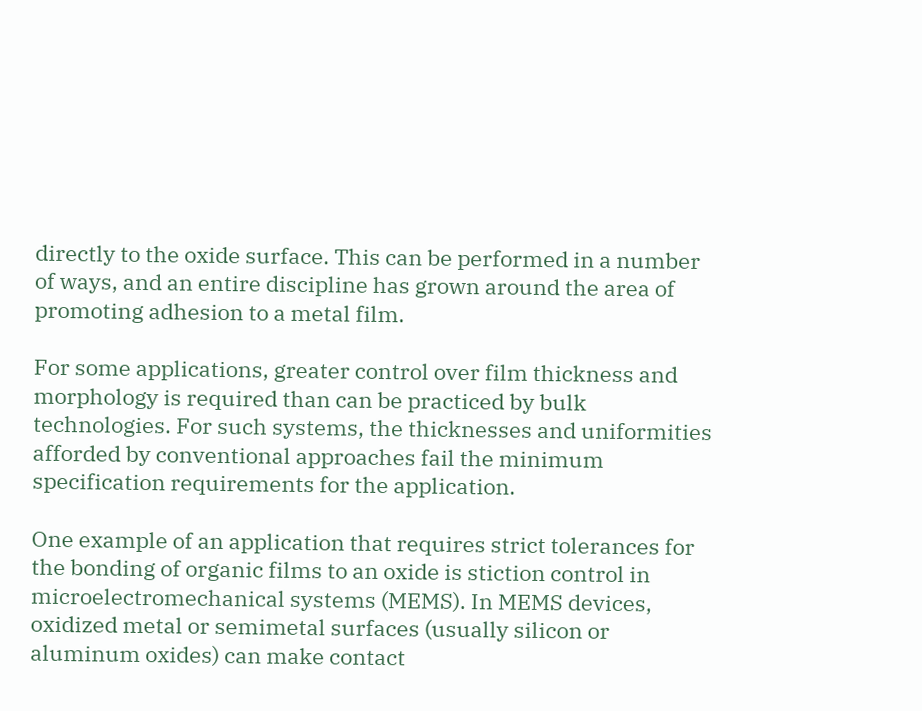directly to the oxide surface. This can be performed in a number of ways, and an entire discipline has grown around the area of promoting adhesion to a metal film.

For some applications, greater control over film thickness and morphology is required than can be practiced by bulk technologies. For such systems, the thicknesses and uniformities afforded by conventional approaches fail the minimum specification requirements for the application.

One example of an application that requires strict tolerances for the bonding of organic films to an oxide is stiction control in microelectromechanical systems (MEMS). In MEMS devices, oxidized metal or semimetal surfaces (usually silicon or aluminum oxides) can make contact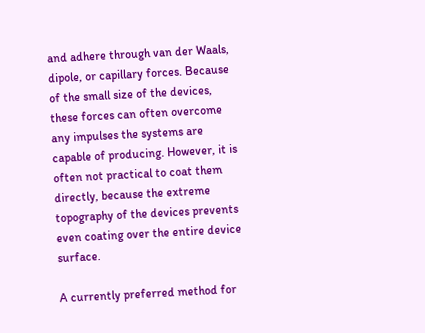and adhere through van der Waals, dipole, or capillary forces. Because of the small size of the devices, these forces can often overcome any impulses the systems are capable of producing. However, it is often not practical to coat them directly, because the extreme topography of the devices prevents even coating over the entire device surface.

A currently preferred method for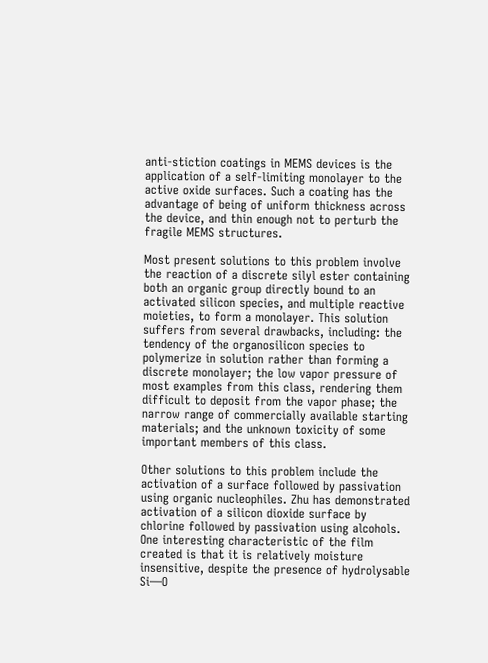anti-stiction coatings in MEMS devices is the application of a self-limiting monolayer to the active oxide surfaces. Such a coating has the advantage of being of uniform thickness across the device, and thin enough not to perturb the fragile MEMS structures.

Most present solutions to this problem involve the reaction of a discrete silyl ester containing both an organic group directly bound to an activated silicon species, and multiple reactive moieties, to form a monolayer. This solution suffers from several drawbacks, including: the tendency of the organosilicon species to polymerize in solution rather than forming a discrete monolayer; the low vapor pressure of most examples from this class, rendering them difficult to deposit from the vapor phase; the narrow range of commercially available starting materials; and the unknown toxicity of some important members of this class.

Other solutions to this problem include the activation of a surface followed by passivation using organic nucleophiles. Zhu has demonstrated activation of a silicon dioxide surface by chlorine followed by passivation using alcohols. One interesting characteristic of the film created is that it is relatively moisture insensitive, despite the presence of hydrolysable Si—O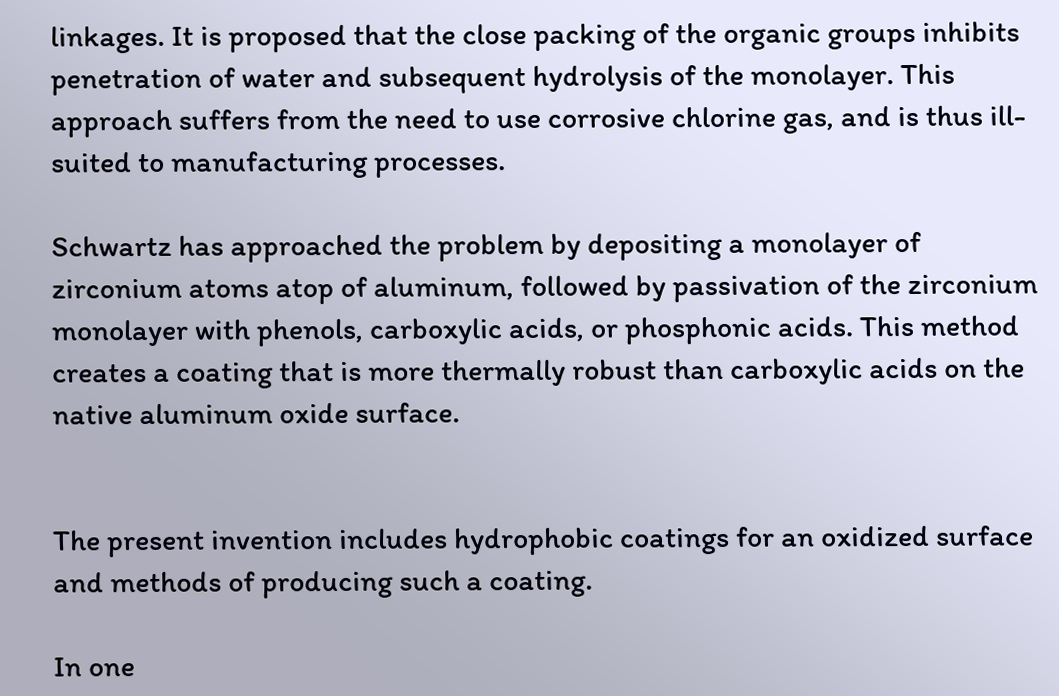linkages. It is proposed that the close packing of the organic groups inhibits penetration of water and subsequent hydrolysis of the monolayer. This approach suffers from the need to use corrosive chlorine gas, and is thus ill-suited to manufacturing processes.

Schwartz has approached the problem by depositing a monolayer of zirconium atoms atop of aluminum, followed by passivation of the zirconium monolayer with phenols, carboxylic acids, or phosphonic acids. This method creates a coating that is more thermally robust than carboxylic acids on the native aluminum oxide surface.


The present invention includes hydrophobic coatings for an oxidized surface and methods of producing such a coating.

In one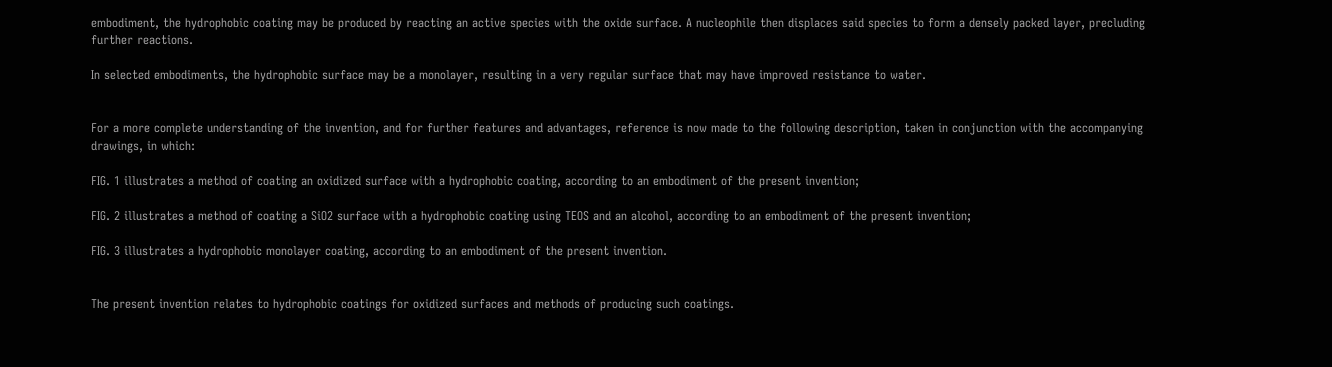embodiment, the hydrophobic coating may be produced by reacting an active species with the oxide surface. A nucleophile then displaces said species to form a densely packed layer, precluding further reactions.

In selected embodiments, the hydrophobic surface may be a monolayer, resulting in a very regular surface that may have improved resistance to water.


For a more complete understanding of the invention, and for further features and advantages, reference is now made to the following description, taken in conjunction with the accompanying drawings, in which:

FIG. 1 illustrates a method of coating an oxidized surface with a hydrophobic coating, according to an embodiment of the present invention;

FIG. 2 illustrates a method of coating a SiO2 surface with a hydrophobic coating using TEOS and an alcohol, according to an embodiment of the present invention;

FIG. 3 illustrates a hydrophobic monolayer coating, according to an embodiment of the present invention.


The present invention relates to hydrophobic coatings for oxidized surfaces and methods of producing such coatings.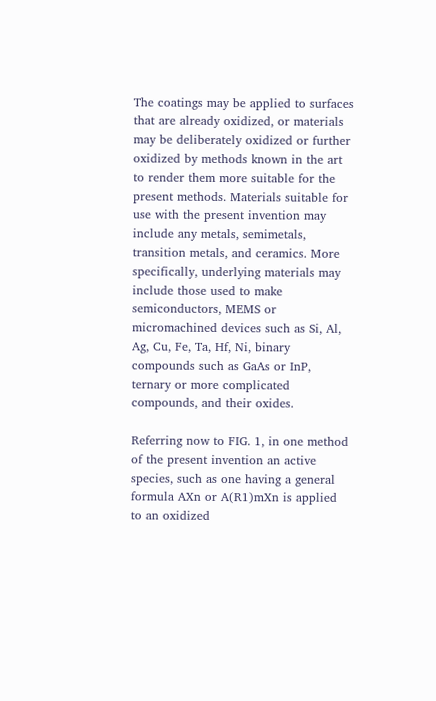The coatings may be applied to surfaces that are already oxidized, or materials may be deliberately oxidized or further oxidized by methods known in the art to render them more suitable for the present methods. Materials suitable for use with the present invention may include any metals, semimetals, transition metals, and ceramics. More specifically, underlying materials may include those used to make semiconductors, MEMS or micromachined devices such as Si, Al, Ag, Cu, Fe, Ta, Hf, Ni, binary compounds such as GaAs or InP, ternary or more complicated compounds, and their oxides.

Referring now to FIG. 1, in one method of the present invention an active species, such as one having a general formula AXn or A(R1)mXn is applied to an oxidized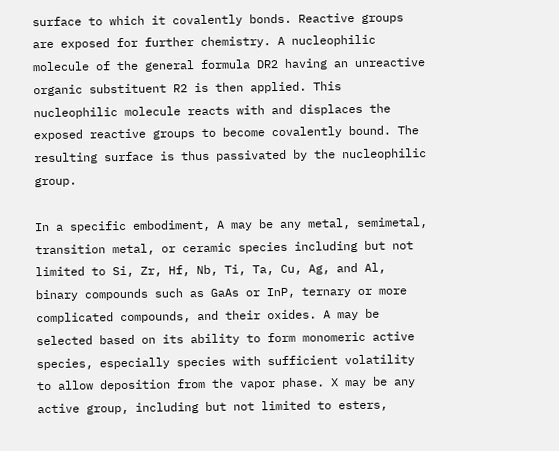surface to which it covalently bonds. Reactive groups are exposed for further chemistry. A nucleophilic molecule of the general formula DR2 having an unreactive organic substituent R2 is then applied. This nucleophilic molecule reacts with and displaces the exposed reactive groups to become covalently bound. The resulting surface is thus passivated by the nucleophilic group.

In a specific embodiment, A may be any metal, semimetal, transition metal, or ceramic species including but not limited to Si, Zr, Hf, Nb, Ti, Ta, Cu, Ag, and Al, binary compounds such as GaAs or InP, ternary or more complicated compounds, and their oxides. A may be selected based on its ability to form monomeric active species, especially species with sufficient volatility to allow deposition from the vapor phase. X may be any active group, including but not limited to esters,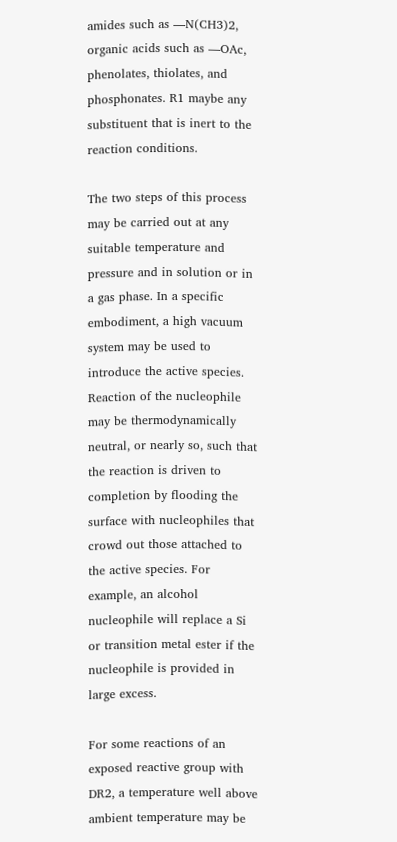amides such as —N(CH3)2, organic acids such as —OAc, phenolates, thiolates, and phosphonates. R1 maybe any substituent that is inert to the reaction conditions.

The two steps of this process may be carried out at any suitable temperature and pressure and in solution or in a gas phase. In a specific embodiment, a high vacuum system may be used to introduce the active species. Reaction of the nucleophile may be thermodynamically neutral, or nearly so, such that the reaction is driven to completion by flooding the surface with nucleophiles that crowd out those attached to the active species. For example, an alcohol nucleophile will replace a Si or transition metal ester if the nucleophile is provided in large excess.

For some reactions of an exposed reactive group with DR2, a temperature well above ambient temperature may be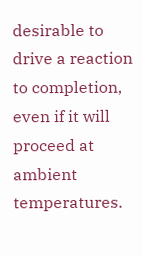desirable to drive a reaction to completion, even if it will proceed at ambient temperatures.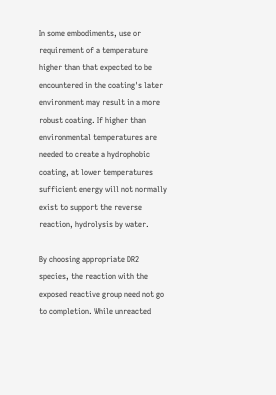In some embodiments, use or requirement of a temperature higher than that expected to be encountered in the coating's later environment may result in a more robust coating. If higher than environmental temperatures are needed to create a hydrophobic coating, at lower temperatures sufficient energy will not normally exist to support the reverse reaction, hydrolysis by water.

By choosing appropriate DR2 species, the reaction with the exposed reactive group need not go to completion. While unreacted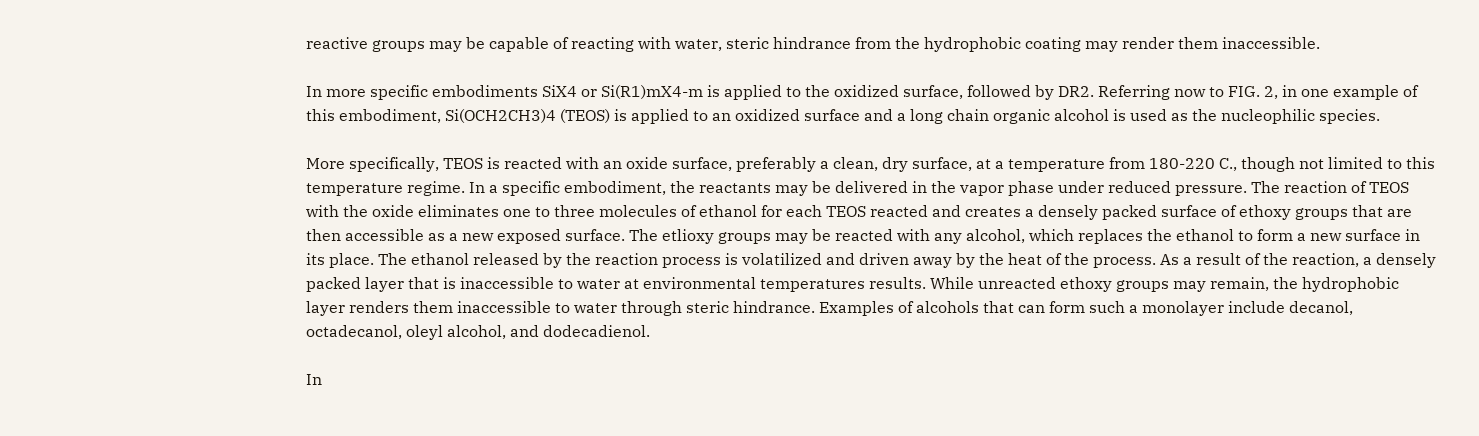reactive groups may be capable of reacting with water, steric hindrance from the hydrophobic coating may render them inaccessible.

In more specific embodiments SiX4 or Si(R1)mX4-m is applied to the oxidized surface, followed by DR2. Referring now to FIG. 2, in one example of this embodiment, Si(OCH2CH3)4 (TEOS) is applied to an oxidized surface and a long chain organic alcohol is used as the nucleophilic species.

More specifically, TEOS is reacted with an oxide surface, preferably a clean, dry surface, at a temperature from 180-220 C., though not limited to this temperature regime. In a specific embodiment, the reactants may be delivered in the vapor phase under reduced pressure. The reaction of TEOS with the oxide eliminates one to three molecules of ethanol for each TEOS reacted and creates a densely packed surface of ethoxy groups that are then accessible as a new exposed surface. The etlioxy groups may be reacted with any alcohol, which replaces the ethanol to form a new surface in its place. The ethanol released by the reaction process is volatilized and driven away by the heat of the process. As a result of the reaction, a densely packed layer that is inaccessible to water at environmental temperatures results. While unreacted ethoxy groups may remain, the hydrophobic layer renders them inaccessible to water through steric hindrance. Examples of alcohols that can form such a monolayer include decanol, octadecanol, oleyl alcohol, and dodecadienol.

In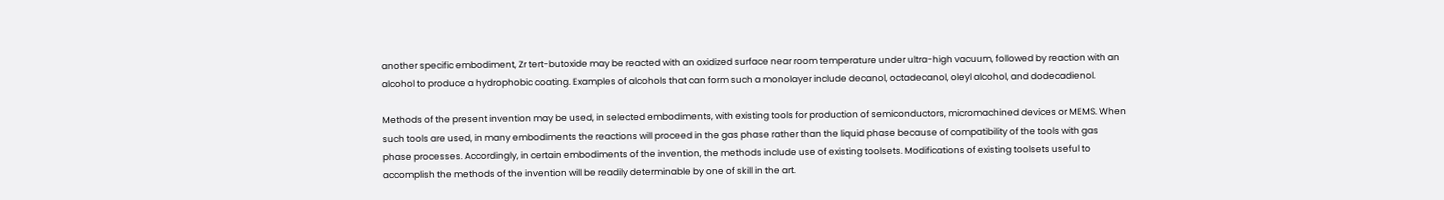another specific embodiment, Zr tert-butoxide may be reacted with an oxidized surface near room temperature under ultra-high vacuum, followed by reaction with an alcohol to produce a hydrophobic coating. Examples of alcohols that can form such a monolayer include decanol, octadecanol, oleyl alcohol, and dodecadienol.

Methods of the present invention may be used, in selected embodiments, with existing tools for production of semiconductors, micromachined devices or MEMS. When such tools are used, in many embodiments the reactions will proceed in the gas phase rather than the liquid phase because of compatibility of the tools with gas phase processes. Accordingly, in certain embodiments of the invention, the methods include use of existing toolsets. Modifications of existing toolsets useful to accomplish the methods of the invention will be readily determinable by one of skill in the art.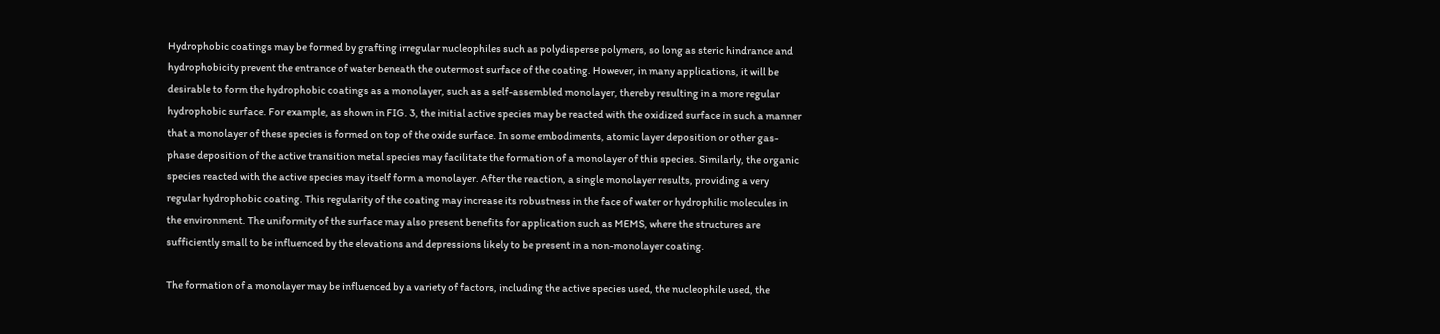Hydrophobic coatings may be formed by grafting irregular nucleophiles such as polydisperse polymers, so long as steric hindrance and hydrophobicity prevent the entrance of water beneath the outermost surface of the coating. However, in many applications, it will be desirable to form the hydrophobic coatings as a monolayer, such as a self-assembled monolayer, thereby resulting in a more regular hydrophobic surface. For example, as shown in FIG. 3, the initial active species may be reacted with the oxidized surface in such a manner that a monolayer of these species is formed on top of the oxide surface. In some embodiments, atomic layer deposition or other gas-phase deposition of the active transition metal species may facilitate the formation of a monolayer of this species. Similarly, the organic species reacted with the active species may itself form a monolayer. After the reaction, a single monolayer results, providing a very regular hydrophobic coating. This regularity of the coating may increase its robustness in the face of water or hydrophilic molecules in the environment. The uniformity of the surface may also present benefits for application such as MEMS, where the structures are sufficiently small to be influenced by the elevations and depressions likely to be present in a non-monolayer coating.

The formation of a monolayer may be influenced by a variety of factors, including the active species used, the nucleophile used, the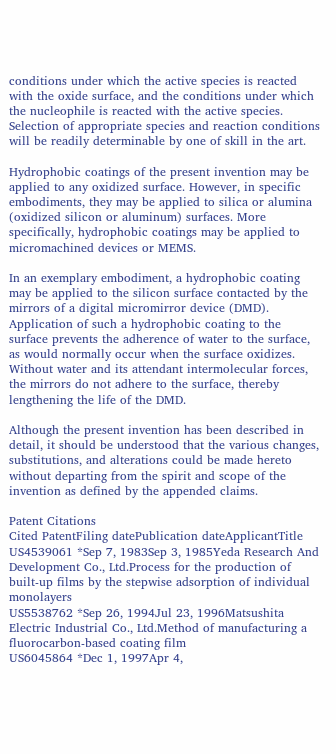conditions under which the active species is reacted with the oxide surface, and the conditions under which the nucleophile is reacted with the active species. Selection of appropriate species and reaction conditions will be readily determinable by one of skill in the art.

Hydrophobic coatings of the present invention may be applied to any oxidized surface. However, in specific embodiments, they may be applied to silica or alumina (oxidized silicon or aluminum) surfaces. More specifically, hydrophobic coatings may be applied to micromachined devices or MEMS.

In an exemplary embodiment, a hydrophobic coating may be applied to the silicon surface contacted by the mirrors of a digital micromirror device (DMD). Application of such a hydrophobic coating to the surface prevents the adherence of water to the surface, as would normally occur when the surface oxidizes. Without water and its attendant intermolecular forces, the mirrors do not adhere to the surface, thereby lengthening the life of the DMD.

Although the present invention has been described in detail, it should be understood that the various changes, substitutions, and alterations could be made hereto without departing from the spirit and scope of the invention as defined by the appended claims.

Patent Citations
Cited PatentFiling datePublication dateApplicantTitle
US4539061 *Sep 7, 1983Sep 3, 1985Yeda Research And Development Co., Ltd.Process for the production of built-up films by the stepwise adsorption of individual monolayers
US5538762 *Sep 26, 1994Jul 23, 1996Matsushita Electric Industrial Co., Ltd.Method of manufacturing a fluorocarbon-based coating film
US6045864 *Dec 1, 1997Apr 4,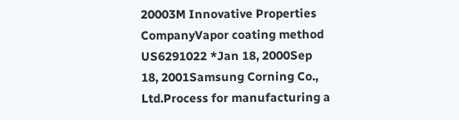20003M Innovative Properties CompanyVapor coating method
US6291022 *Jan 18, 2000Sep 18, 2001Samsung Corning Co., Ltd.Process for manufacturing a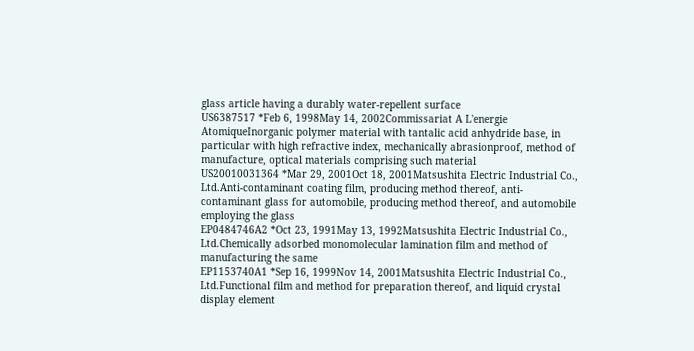glass article having a durably water-repellent surface
US6387517 *Feb 6, 1998May 14, 2002Commissariat A L'energie AtomiqueInorganic polymer material with tantalic acid anhydride base, in particular with high refractive index, mechanically abrasionproof, method of manufacture, optical materials comprising such material
US20010031364 *Mar 29, 2001Oct 18, 2001Matsushita Electric Industrial Co., Ltd.Anti-contaminant coating film, producing method thereof, anti-contaminant glass for automobile, producing method thereof, and automobile employing the glass
EP0484746A2 *Oct 23, 1991May 13, 1992Matsushita Electric Industrial Co., Ltd.Chemically adsorbed monomolecular lamination film and method of manufacturing the same
EP1153740A1 *Sep 16, 1999Nov 14, 2001Matsushita Electric Industrial Co., Ltd.Functional film and method for preparation thereof, and liquid crystal display element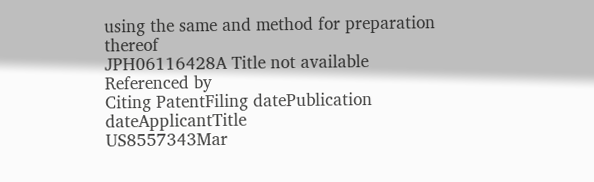using the same and method for preparation thereof
JPH06116428A Title not available
Referenced by
Citing PatentFiling datePublication dateApplicantTitle
US8557343Mar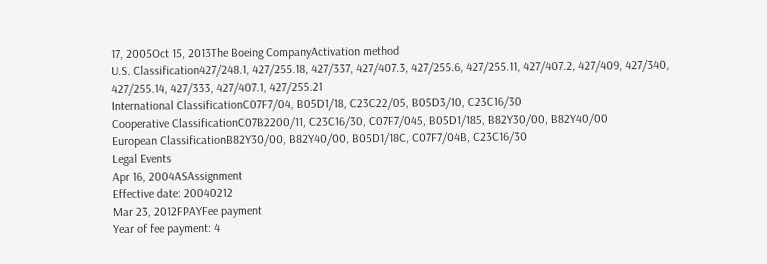17, 2005Oct 15, 2013The Boeing CompanyActivation method
U.S. Classification427/248.1, 427/255.18, 427/337, 427/407.3, 427/255.6, 427/255.11, 427/407.2, 427/409, 427/340, 427/255.14, 427/333, 427/407.1, 427/255.21
International ClassificationC07F7/04, B05D1/18, C23C22/05, B05D3/10, C23C16/30
Cooperative ClassificationC07B2200/11, C23C16/30, C07F7/045, B05D1/185, B82Y30/00, B82Y40/00
European ClassificationB82Y30/00, B82Y40/00, B05D1/18C, C07F7/04B, C23C16/30
Legal Events
Apr 16, 2004ASAssignment
Effective date: 20040212
Mar 23, 2012FPAYFee payment
Year of fee payment: 4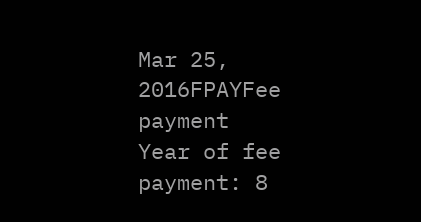Mar 25, 2016FPAYFee payment
Year of fee payment: 8